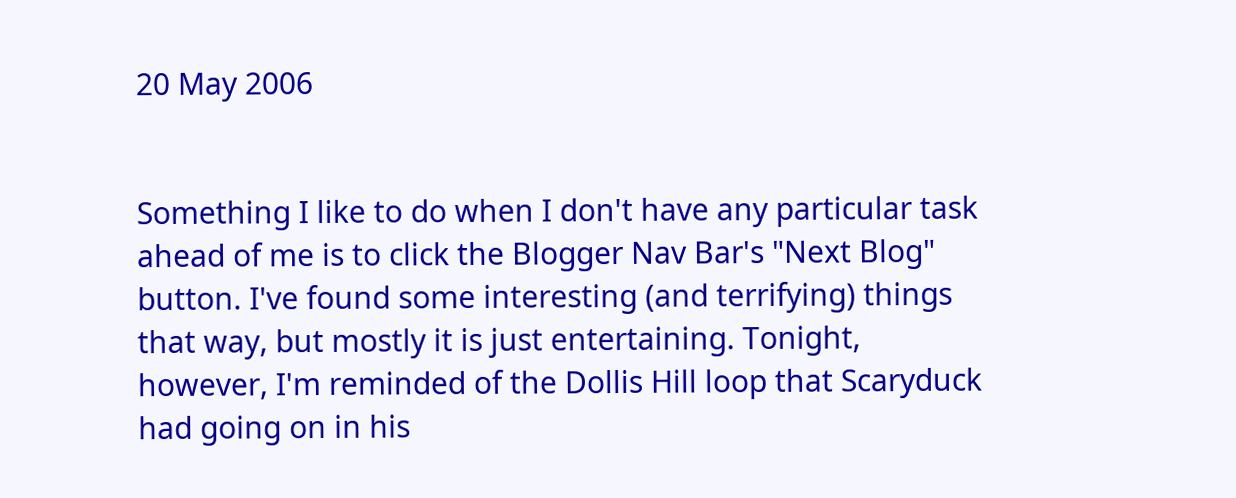20 May 2006


Something I like to do when I don't have any particular task ahead of me is to click the Blogger Nav Bar's "Next Blog" button. I've found some interesting (and terrifying) things that way, but mostly it is just entertaining. Tonight, however, I'm reminded of the Dollis Hill loop that Scaryduck had going on in his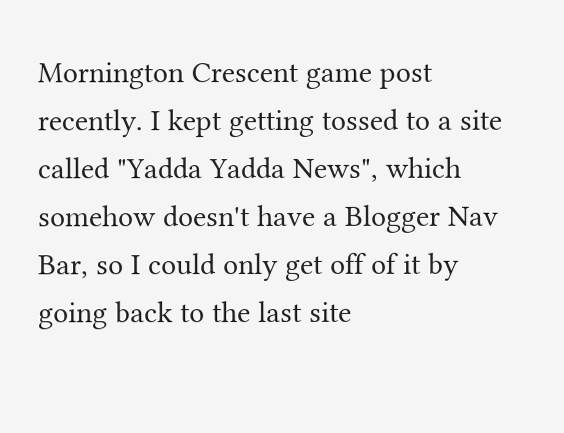Mornington Crescent game post recently. I kept getting tossed to a site called "Yadda Yadda News", which somehow doesn't have a Blogger Nav Bar, so I could only get off of it by going back to the last site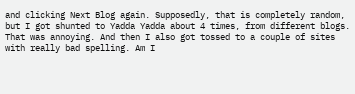and clicking Next Blog again. Supposedly, that is completely random, but I got shunted to Yadda Yadda about 4 times, from different blogs. That was annoying. And then I also got tossed to a couple of sites with really bad spelling. Am I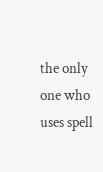the only one who uses spell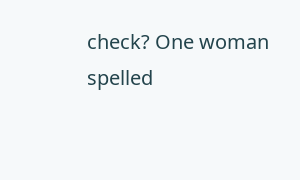check? One woman spelled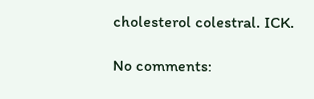cholesterol colestral. ICK.

No comments: